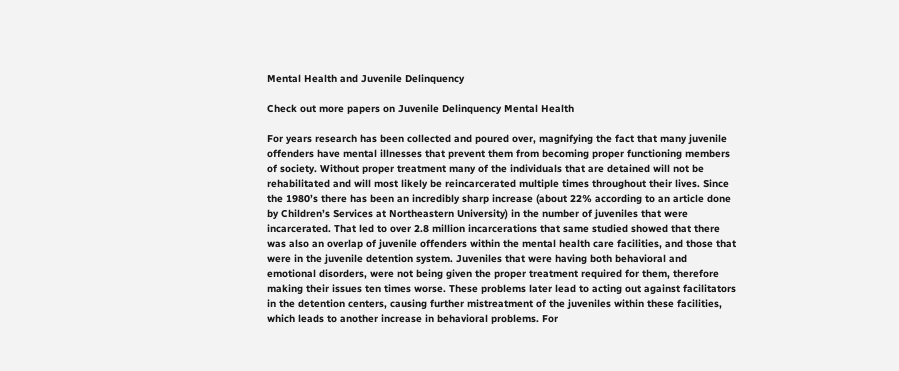Mental Health and Juvenile Delinquency

Check out more papers on Juvenile Delinquency Mental Health

For years research has been collected and poured over, magnifying the fact that many juvenile offenders have mental illnesses that prevent them from becoming proper functioning members of society. Without proper treatment many of the individuals that are detained will not be rehabilitated and will most likely be reincarcerated multiple times throughout their lives. Since the 1980’s there has been an incredibly sharp increase (about 22% according to an article done by Children’s Services at Northeastern University) in the number of juveniles that were incarcerated. That led to over 2.8 million incarcerations that same studied showed that there was also an overlap of juvenile offenders within the mental health care facilities, and those that were in the juvenile detention system. Juveniles that were having both behavioral and emotional disorders, were not being given the proper treatment required for them, therefore making their issues ten times worse. These problems later lead to acting out against facilitators in the detention centers, causing further mistreatment of the juveniles within these facilities, which leads to another increase in behavioral problems. For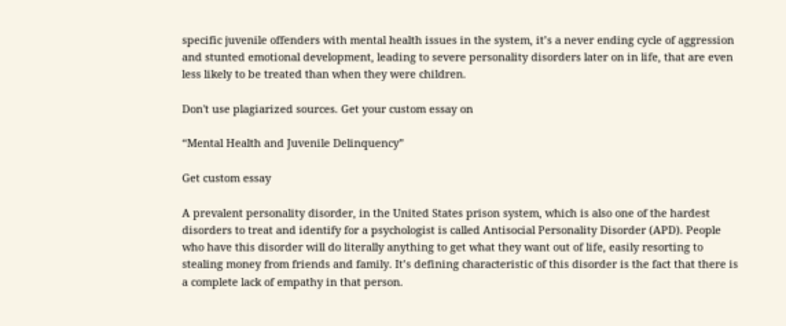specific juvenile offenders with mental health issues in the system, it’s a never ending cycle of aggression and stunted emotional development, leading to severe personality disorders later on in life, that are even less likely to be treated than when they were children.

Don't use plagiarized sources. Get your custom essay on

“Mental Health and Juvenile Delinquency”

Get custom essay

A prevalent personality disorder, in the United States prison system, which is also one of the hardest disorders to treat and identify for a psychologist is called Antisocial Personality Disorder (APD). People who have this disorder will do literally anything to get what they want out of life, easily resorting to stealing money from friends and family. It’s defining characteristic of this disorder is the fact that there is a complete lack of empathy in that person.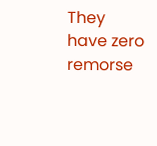They have zero remorse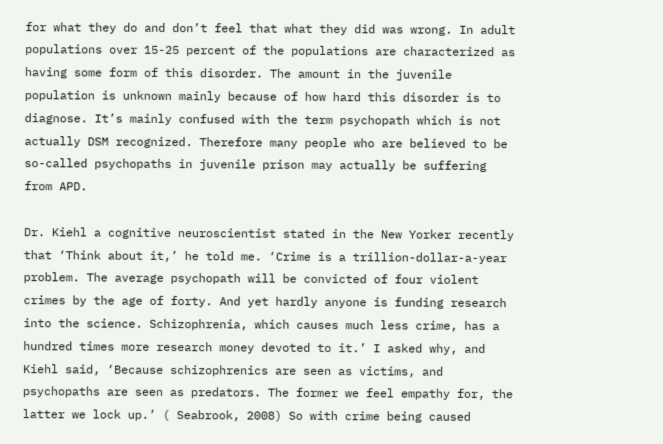for what they do and don’t feel that what they did was wrong. In adult populations over 15-25 percent of the populations are characterized as having some form of this disorder. The amount in the juvenile population is unknown mainly because of how hard this disorder is to diagnose. It’s mainly confused with the term psychopath which is not actually DSM recognized. Therefore many people who are believed to be so-called psychopaths in juvenile prison may actually be suffering from APD.

Dr. Kiehl a cognitive neuroscientist stated in the New Yorker recently that ‘Think about it,’ he told me. ‘Crime is a trillion-dollar-a-year problem. The average psychopath will be convicted of four violent crimes by the age of forty. And yet hardly anyone is funding research into the science. Schizophrenia, which causes much less crime, has a hundred times more research money devoted to it.’ I asked why, and Kiehl said, ‘Because schizophrenics are seen as victims, and psychopaths are seen as predators. The former we feel empathy for, the latter we lock up.’ ( Seabrook, 2008) So with crime being caused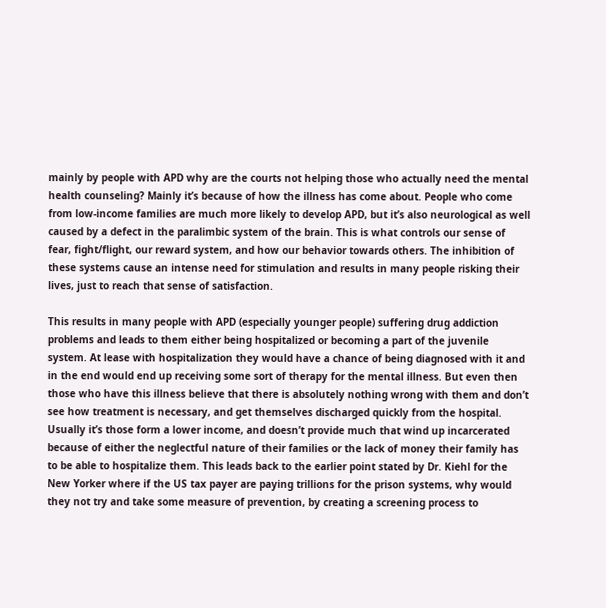mainly by people with APD why are the courts not helping those who actually need the mental health counseling? Mainly it’s because of how the illness has come about. People who come from low-income families are much more likely to develop APD, but it’s also neurological as well caused by a defect in the paralimbic system of the brain. This is what controls our sense of fear, fight/flight, our reward system, and how our behavior towards others. The inhibition of these systems cause an intense need for stimulation and results in many people risking their lives, just to reach that sense of satisfaction.

This results in many people with APD (especially younger people) suffering drug addiction problems and leads to them either being hospitalized or becoming a part of the juvenile system. At lease with hospitalization they would have a chance of being diagnosed with it and in the end would end up receiving some sort of therapy for the mental illness. But even then those who have this illness believe that there is absolutely nothing wrong with them and don’t see how treatment is necessary, and get themselves discharged quickly from the hospital. Usually it’s those form a lower income, and doesn’t provide much that wind up incarcerated because of either the neglectful nature of their families or the lack of money their family has to be able to hospitalize them. This leads back to the earlier point stated by Dr. Kiehl for the New Yorker where if the US tax payer are paying trillions for the prison systems, why would they not try and take some measure of prevention, by creating a screening process to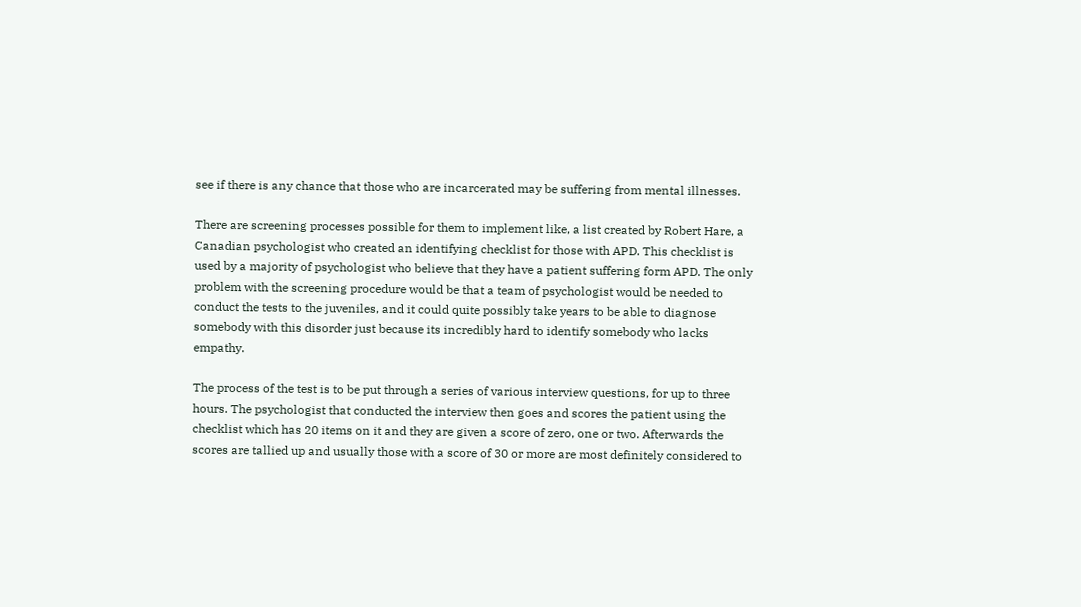see if there is any chance that those who are incarcerated may be suffering from mental illnesses.

There are screening processes possible for them to implement like, a list created by Robert Hare, a Canadian psychologist who created an identifying checklist for those with APD. This checklist is used by a majority of psychologist who believe that they have a patient suffering form APD. The only problem with the screening procedure would be that a team of psychologist would be needed to conduct the tests to the juveniles, and it could quite possibly take years to be able to diagnose somebody with this disorder just because its incredibly hard to identify somebody who lacks empathy.

The process of the test is to be put through a series of various interview questions, for up to three hours. The psychologist that conducted the interview then goes and scores the patient using the checklist which has 20 items on it and they are given a score of zero, one or two. Afterwards the scores are tallied up and usually those with a score of 30 or more are most definitely considered to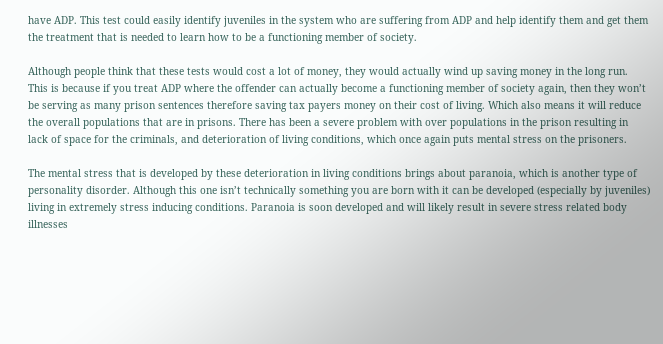have ADP. This test could easily identify juveniles in the system who are suffering from ADP and help identify them and get them the treatment that is needed to learn how to be a functioning member of society.

Although people think that these tests would cost a lot of money, they would actually wind up saving money in the long run. This is because if you treat ADP where the offender can actually become a functioning member of society again, then they won’t be serving as many prison sentences therefore saving tax payers money on their cost of living. Which also means it will reduce the overall populations that are in prisons. There has been a severe problem with over populations in the prison resulting in lack of space for the criminals, and deterioration of living conditions, which once again puts mental stress on the prisoners.

The mental stress that is developed by these deterioration in living conditions brings about paranoia, which is another type of personality disorder. Although this one isn’t technically something you are born with it can be developed (especially by juveniles) living in extremely stress inducing conditions. Paranoia is soon developed and will likely result in severe stress related body illnesses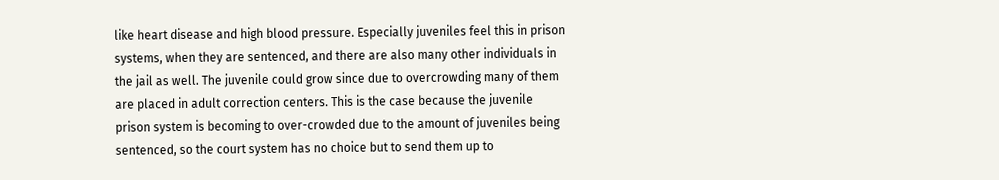like heart disease and high blood pressure. Especially juveniles feel this in prison systems, when they are sentenced, and there are also many other individuals in the jail as well. The juvenile could grow since due to overcrowding many of them are placed in adult correction centers. This is the case because the juvenile prison system is becoming to over-crowded due to the amount of juveniles being sentenced, so the court system has no choice but to send them up to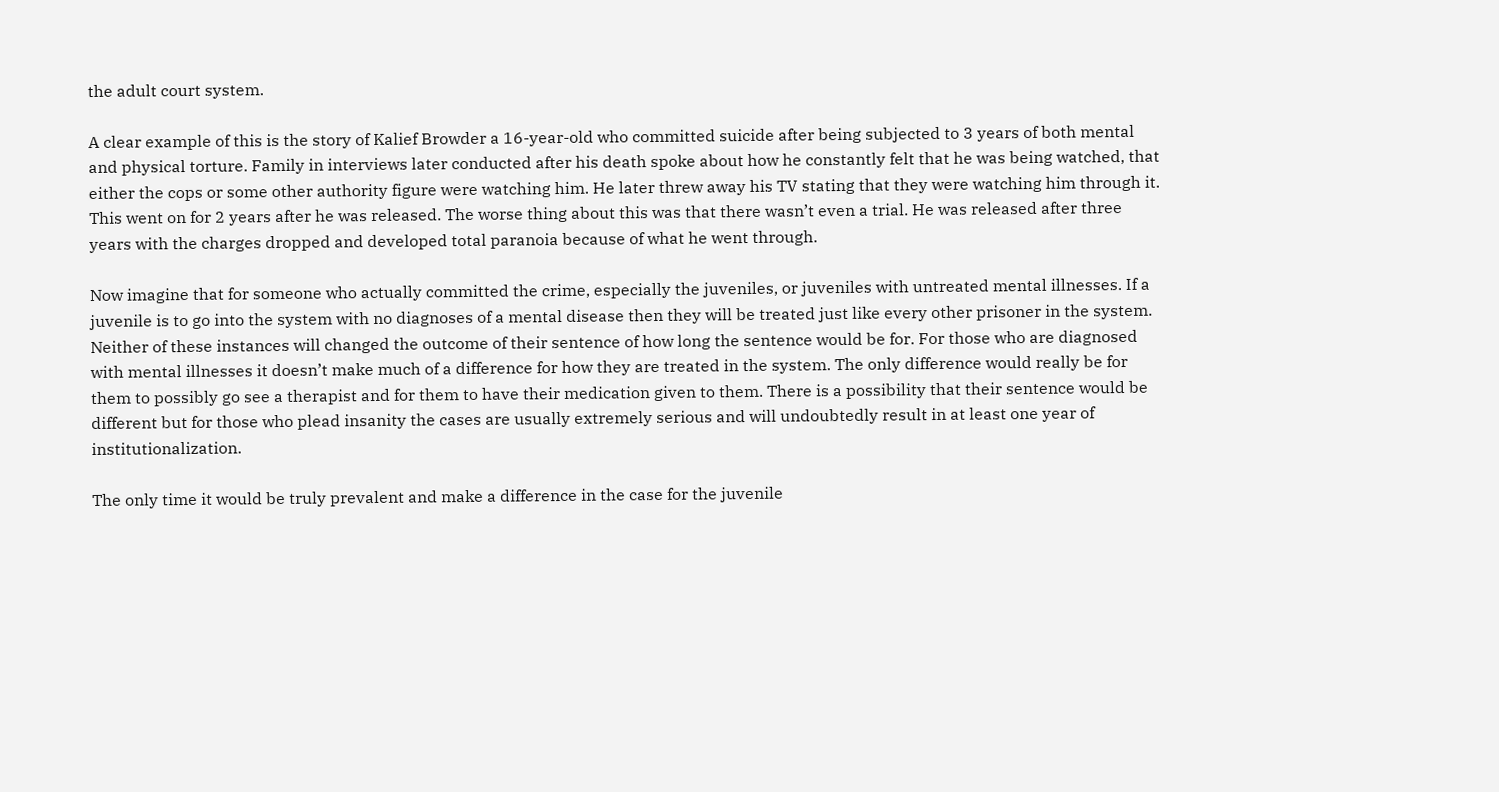the adult court system.

A clear example of this is the story of Kalief Browder a 16-year-old who committed suicide after being subjected to 3 years of both mental and physical torture. Family in interviews later conducted after his death spoke about how he constantly felt that he was being watched, that either the cops or some other authority figure were watching him. He later threw away his TV stating that they were watching him through it. This went on for 2 years after he was released. The worse thing about this was that there wasn’t even a trial. He was released after three years with the charges dropped and developed total paranoia because of what he went through.

Now imagine that for someone who actually committed the crime, especially the juveniles, or juveniles with untreated mental illnesses. If a juvenile is to go into the system with no diagnoses of a mental disease then they will be treated just like every other prisoner in the system. Neither of these instances will changed the outcome of their sentence of how long the sentence would be for. For those who are diagnosed with mental illnesses it doesn’t make much of a difference for how they are treated in the system. The only difference would really be for them to possibly go see a therapist and for them to have their medication given to them. There is a possibility that their sentence would be different but for those who plead insanity the cases are usually extremely serious and will undoubtedly result in at least one year of institutionalization.

The only time it would be truly prevalent and make a difference in the case for the juvenile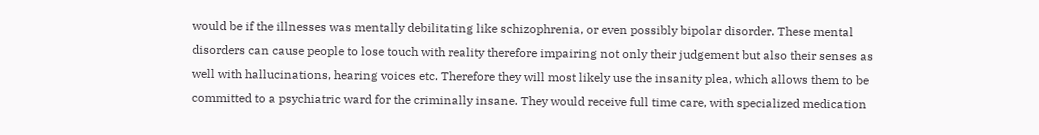would be if the illnesses was mentally debilitating like schizophrenia, or even possibly bipolar disorder. These mental disorders can cause people to lose touch with reality therefore impairing not only their judgement but also their senses as well with hallucinations, hearing voices etc. Therefore they will most likely use the insanity plea, which allows them to be committed to a psychiatric ward for the criminally insane. They would receive full time care, with specialized medication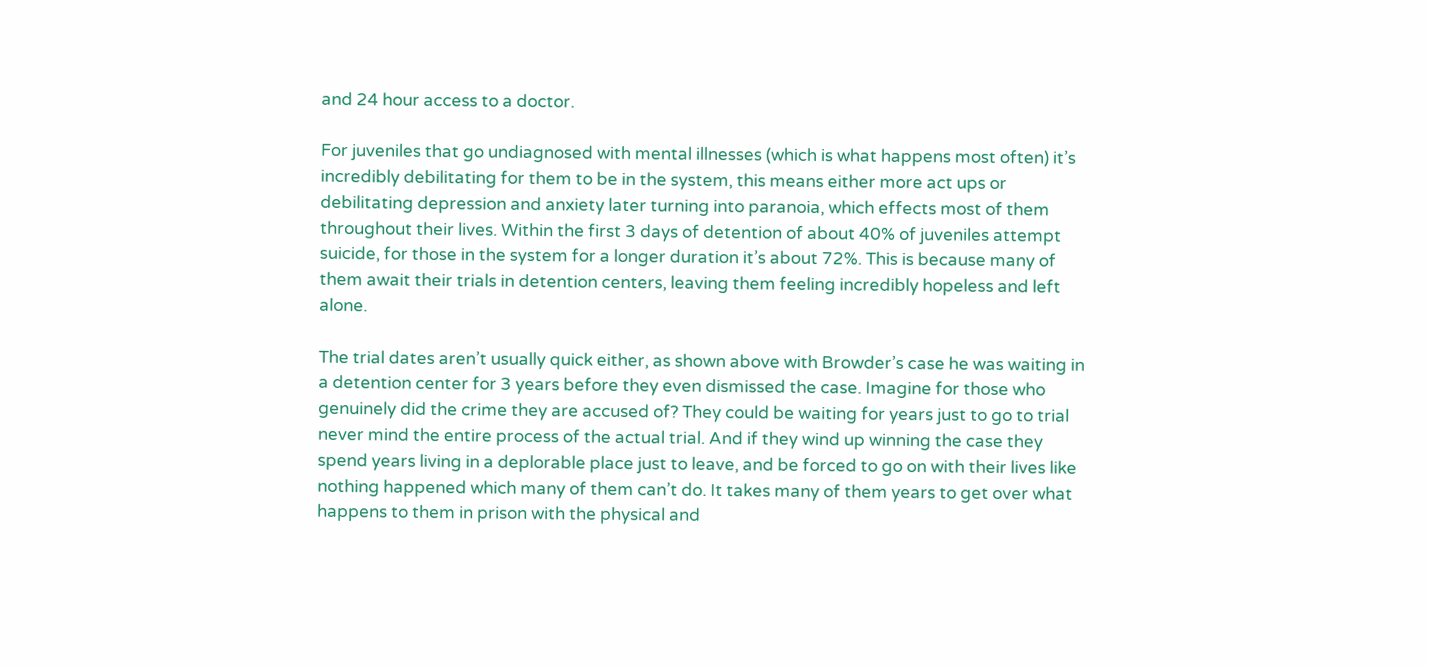and 24 hour access to a doctor.

For juveniles that go undiagnosed with mental illnesses (which is what happens most often) it’s incredibly debilitating for them to be in the system, this means either more act ups or debilitating depression and anxiety later turning into paranoia, which effects most of them throughout their lives. Within the first 3 days of detention of about 40% of juveniles attempt suicide, for those in the system for a longer duration it’s about 72%. This is because many of them await their trials in detention centers, leaving them feeling incredibly hopeless and left alone.

The trial dates aren’t usually quick either, as shown above with Browder’s case he was waiting in a detention center for 3 years before they even dismissed the case. Imagine for those who genuinely did the crime they are accused of? They could be waiting for years just to go to trial never mind the entire process of the actual trial. And if they wind up winning the case they spend years living in a deplorable place just to leave, and be forced to go on with their lives like nothing happened which many of them can’t do. It takes many of them years to get over what happens to them in prison with the physical and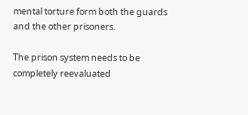mental torture form both the guards and the other prisoners.

The prison system needs to be completely reevaluated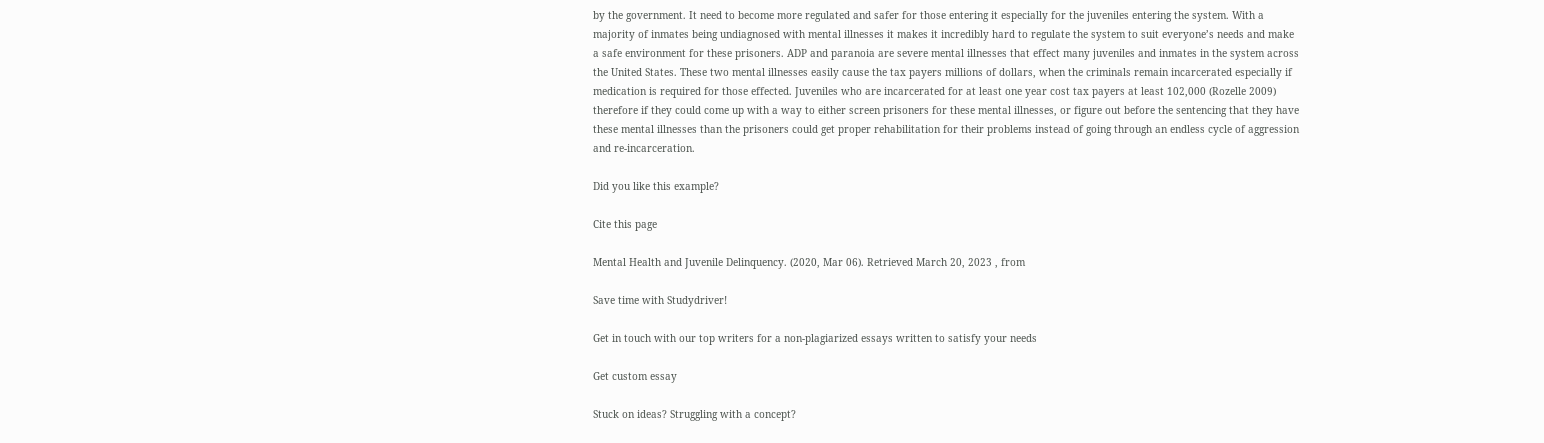by the government. It need to become more regulated and safer for those entering it especially for the juveniles entering the system. With a majority of inmates being undiagnosed with mental illnesses it makes it incredibly hard to regulate the system to suit everyone’s needs and make a safe environment for these prisoners. ADP and paranoia are severe mental illnesses that effect many juveniles and inmates in the system across the United States. These two mental illnesses easily cause the tax payers millions of dollars, when the criminals remain incarcerated especially if medication is required for those effected. Juveniles who are incarcerated for at least one year cost tax payers at least 102,000 (Rozelle 2009) therefore if they could come up with a way to either screen prisoners for these mental illnesses, or figure out before the sentencing that they have these mental illnesses than the prisoners could get proper rehabilitation for their problems instead of going through an endless cycle of aggression and re-incarceration.

Did you like this example?

Cite this page

Mental Health and Juvenile Delinquency. (2020, Mar 06). Retrieved March 20, 2023 , from

Save time with Studydriver!

Get in touch with our top writers for a non-plagiarized essays written to satisfy your needs

Get custom essay

Stuck on ideas? Struggling with a concept?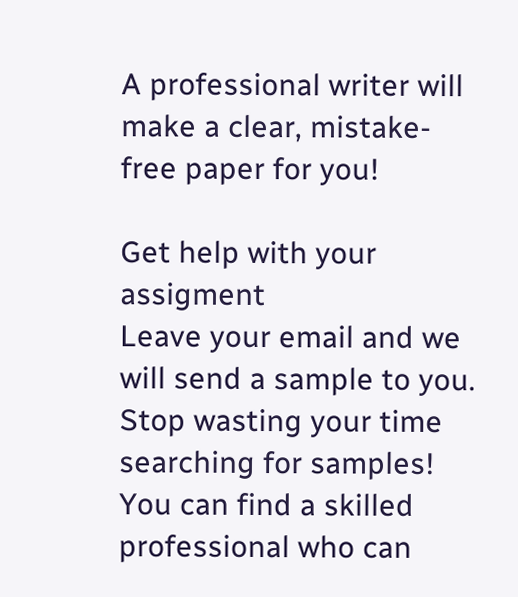A professional writer will make a clear, mistake-free paper for you!

Get help with your assigment
Leave your email and we will send a sample to you.
Stop wasting your time searching for samples!
You can find a skilled professional who can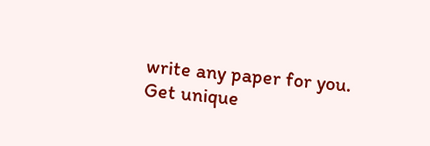write any paper for you.
Get unique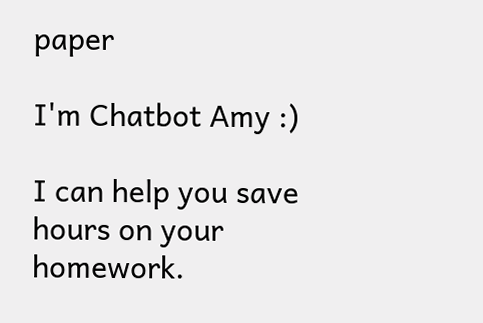paper

I'm Chatbot Amy :)

I can help you save hours on your homework.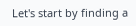Let's start by finding a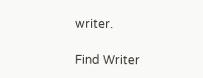writer.

Find Writer